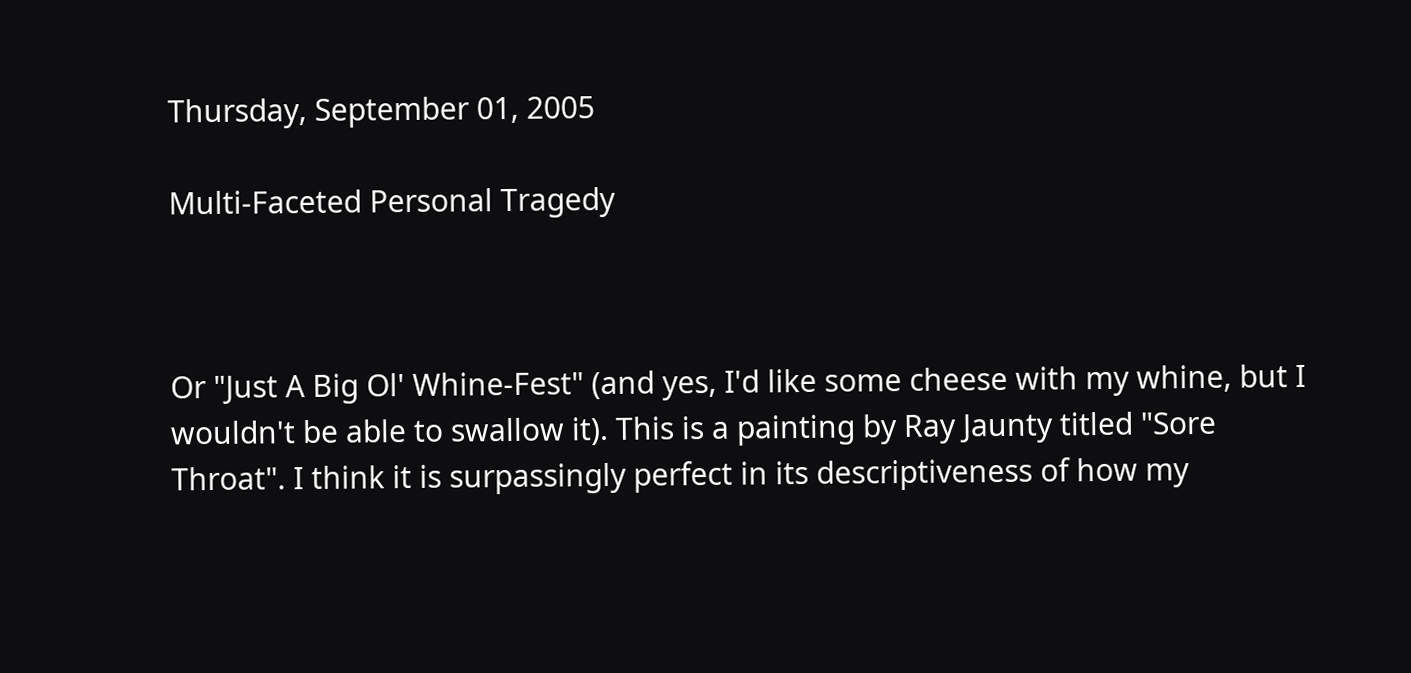Thursday, September 01, 2005

Multi-Faceted Personal Tragedy



Or "Just A Big Ol' Whine-Fest" (and yes, I'd like some cheese with my whine, but I wouldn't be able to swallow it). This is a painting by Ray Jaunty titled "Sore Throat". I think it is surpassingly perfect in its descriptiveness of how my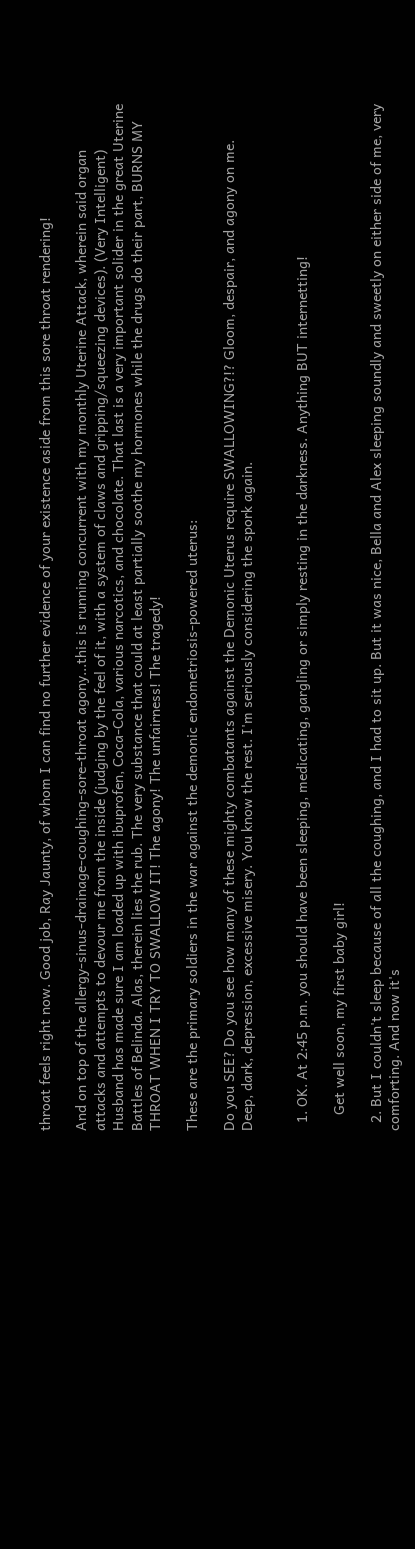throat feels right now. Good job, Ray Jaunty, of whom I can find no further evidence of your existence aside from this sore throat rendering!

And on top of the allergy-sinus-drainage-coughing-sore-throat agony...this is running concurrent with my monthly Uterine Attack, wherein said organ attacks and attempts to devour me from the inside (judging by the feel of it, with a system of claws and gripping/squeezing devices). (Very Intelligent) Husband has made sure I am loaded up with ibuprofen, Coca-Cola, various narcotics, and chocolate. That last is a very important solider in the great Uterine Battles of Belinda. Alas, therein lies the rub. The very substance that could at least partially soothe my hormones while the drugs do their part, BURNS MY THROAT WHEN I TRY TO SWALLOW IT! The agony! The unfairness! The tragedy!

These are the primary soldiers in the war against the demonic endometriosis-powered uterus:

Do you SEE? Do you see how many of these mighty combatants against the Demonic Uterus require SWALLOWING?!? Gloom, despair, and agony on me. Deep, dark, depression, excessive misery. You know the rest. I'm seriously considering the spork again.


  1. OK. At 2:45 p.m. you should have been sleeping, medicating, gargling or simply resting in the darkness. Anything BUT internetting!

    Get well soon, my first baby girl!

  2. But I couldn't sleep because of all the coughing, and I had to sit up. But it was nice, Bella and Alex sleeping soundly and sweetly on either side of me, very comforting. And now it's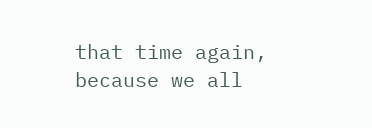that time again, because we all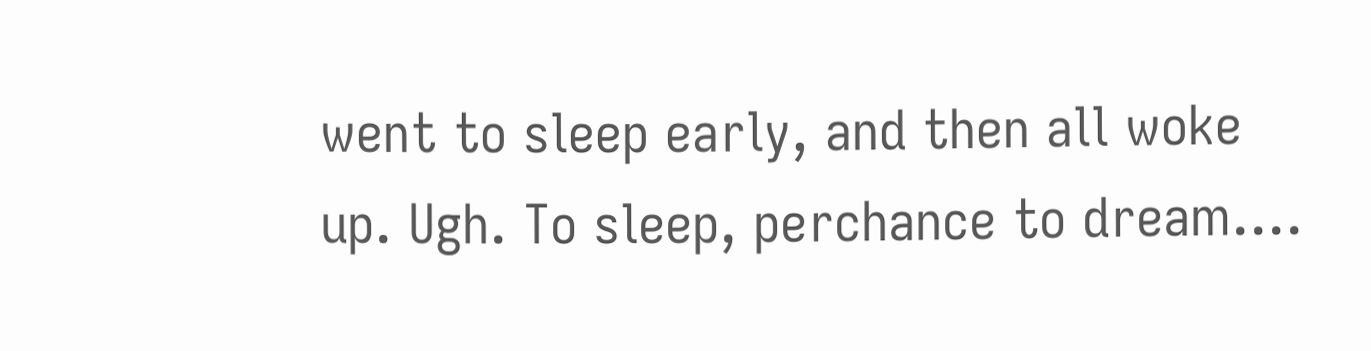went to sleep early, and then all woke up. Ugh. To sleep, perchance to dream....